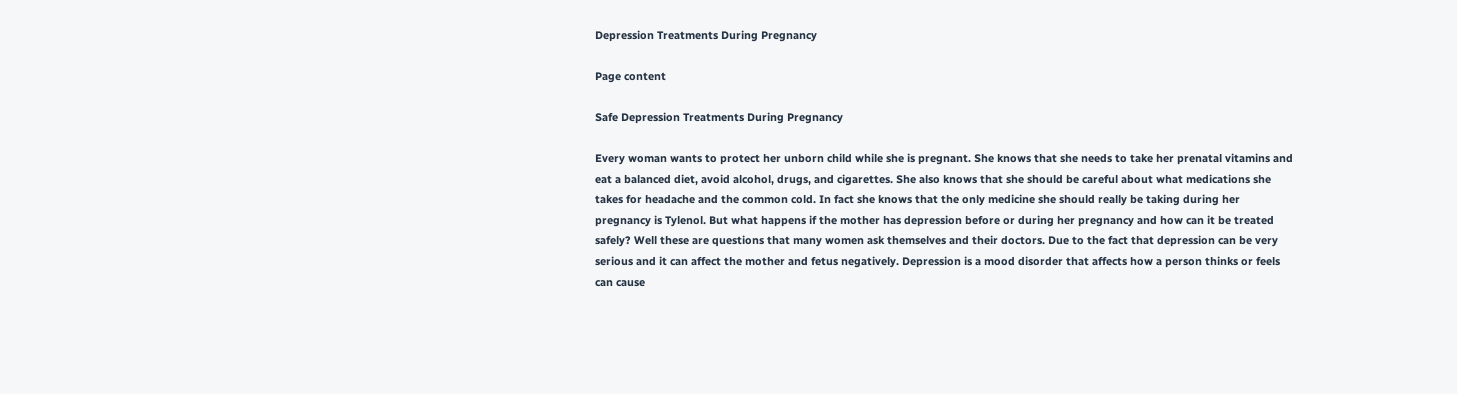Depression Treatments During Pregnancy

Page content

Safe Depression Treatments During Pregnancy

Every woman wants to protect her unborn child while she is pregnant. She knows that she needs to take her prenatal vitamins and eat a balanced diet, avoid alcohol, drugs, and cigarettes. She also knows that she should be careful about what medications she takes for headache and the common cold. In fact she knows that the only medicine she should really be taking during her pregnancy is Tylenol. But what happens if the mother has depression before or during her pregnancy and how can it be treated safely? Well these are questions that many women ask themselves and their doctors. Due to the fact that depression can be very serious and it can affect the mother and fetus negatively. Depression is a mood disorder that affects how a person thinks or feels can cause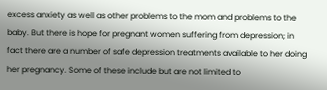excess anxiety as well as other problems to the mom and problems to the baby. But there is hope for pregnant women suffering from depression; in fact there are a number of safe depression treatments available to her doing her pregnancy. Some of these include but are not limited to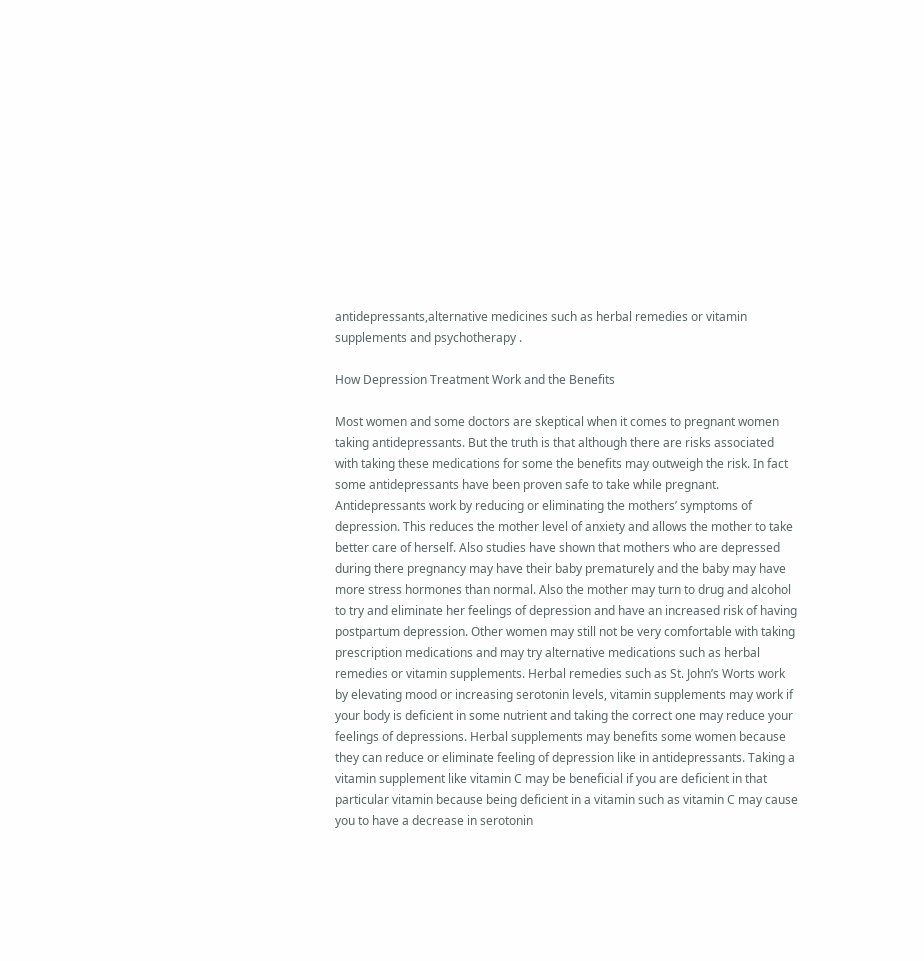antidepressants,alternative medicines such as herbal remedies or vitamin supplements and psychotherapy .

How Depression Treatment Work and the Benefits

Most women and some doctors are skeptical when it comes to pregnant women taking antidepressants. But the truth is that although there are risks associated with taking these medications for some the benefits may outweigh the risk. In fact some antidepressants have been proven safe to take while pregnant. Antidepressants work by reducing or eliminating the mothers’ symptoms of depression. This reduces the mother level of anxiety and allows the mother to take better care of herself. Also studies have shown that mothers who are depressed during there pregnancy may have their baby prematurely and the baby may have more stress hormones than normal. Also the mother may turn to drug and alcohol to try and eliminate her feelings of depression and have an increased risk of having postpartum depression. Other women may still not be very comfortable with taking prescription medications and may try alternative medications such as herbal remedies or vitamin supplements. Herbal remedies such as St. John’s Worts work by elevating mood or increasing serotonin levels, vitamin supplements may work if your body is deficient in some nutrient and taking the correct one may reduce your feelings of depressions. Herbal supplements may benefits some women because they can reduce or eliminate feeling of depression like in antidepressants. Taking a vitamin supplement like vitamin C may be beneficial if you are deficient in that particular vitamin because being deficient in a vitamin such as vitamin C may cause you to have a decrease in serotonin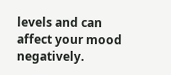levels and can affect your mood negatively.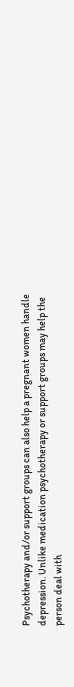Psychotherapy and/or support groups can also help a pregnant women handle depression. Unlike medication psychotherapy or support groups may help the person deal with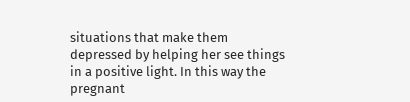situations that make them depressed by helping her see things in a positive light. In this way the pregnant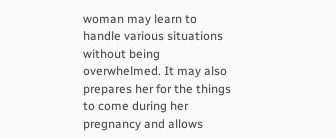woman may learn to handle various situations without being overwhelmed. It may also prepares her for the things to come during her pregnancy and allows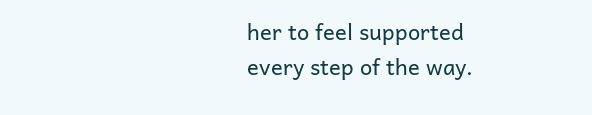her to feel supported every step of the way.